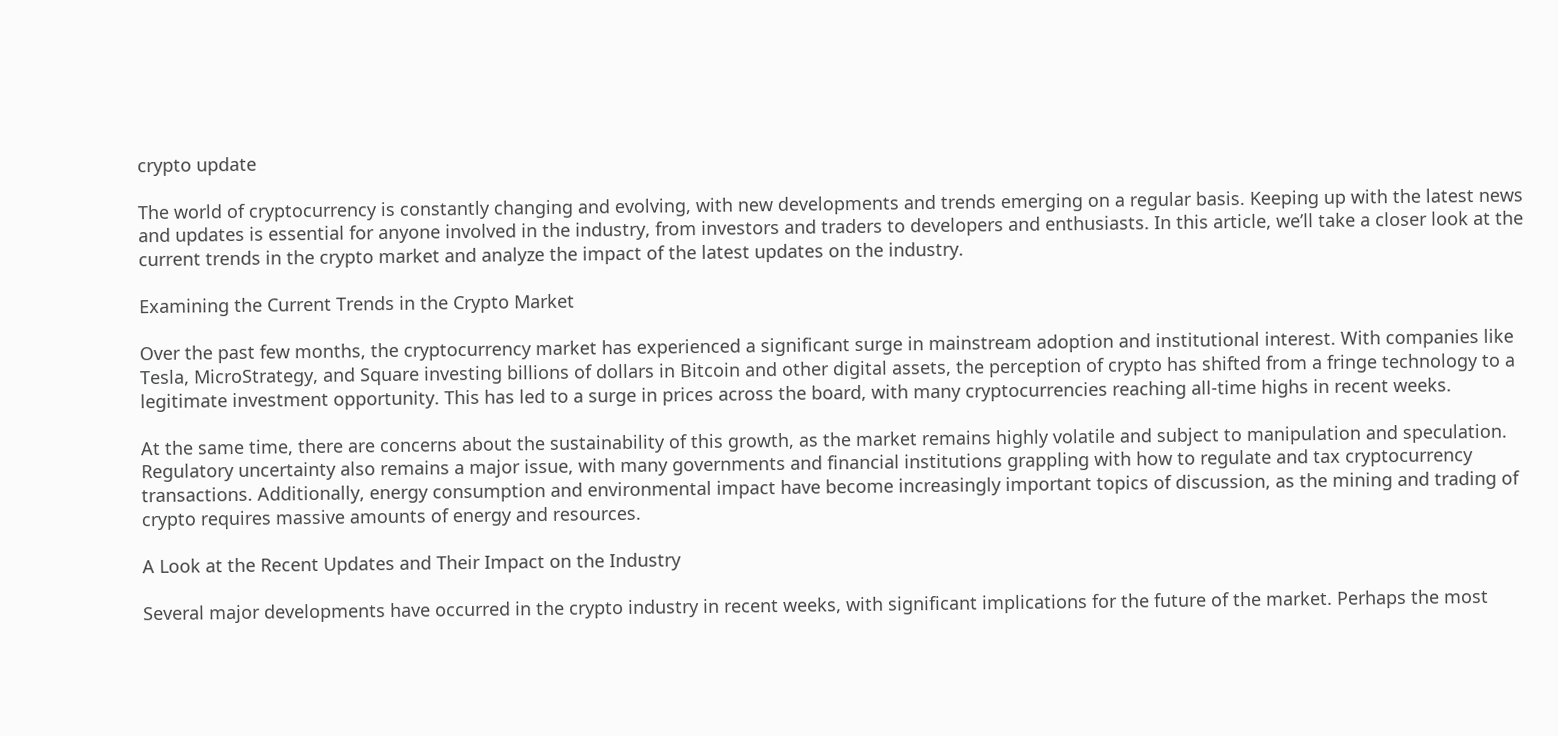crypto update

The world of cryptocurrency is constantly changing and evolving, with new developments and trends emerging on a regular basis. Keeping up with the latest news and updates is essential for anyone involved in the industry, from investors and traders to developers and enthusiasts. In this article, we’ll take a closer look at the current trends in the crypto market and analyze the impact of the latest updates on the industry.

Examining the Current Trends in the Crypto Market

Over the past few months, the cryptocurrency market has experienced a significant surge in mainstream adoption and institutional interest. With companies like Tesla, MicroStrategy, and Square investing billions of dollars in Bitcoin and other digital assets, the perception of crypto has shifted from a fringe technology to a legitimate investment opportunity. This has led to a surge in prices across the board, with many cryptocurrencies reaching all-time highs in recent weeks.

At the same time, there are concerns about the sustainability of this growth, as the market remains highly volatile and subject to manipulation and speculation. Regulatory uncertainty also remains a major issue, with many governments and financial institutions grappling with how to regulate and tax cryptocurrency transactions. Additionally, energy consumption and environmental impact have become increasingly important topics of discussion, as the mining and trading of crypto requires massive amounts of energy and resources.

A Look at the Recent Updates and Their Impact on the Industry

Several major developments have occurred in the crypto industry in recent weeks, with significant implications for the future of the market. Perhaps the most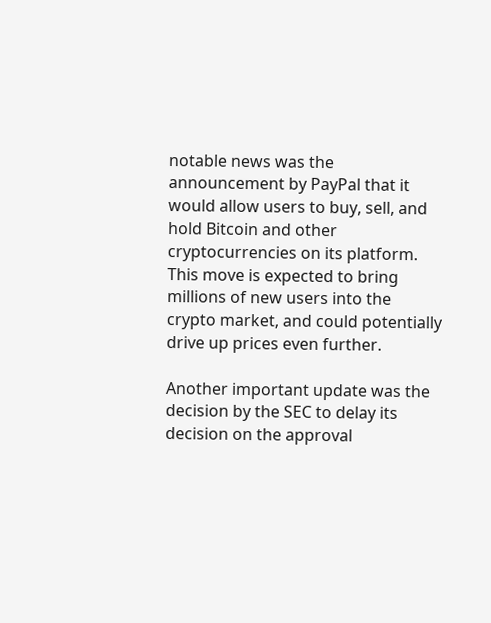notable news was the announcement by PayPal that it would allow users to buy, sell, and hold Bitcoin and other cryptocurrencies on its platform. This move is expected to bring millions of new users into the crypto market, and could potentially drive up prices even further.

Another important update was the decision by the SEC to delay its decision on the approval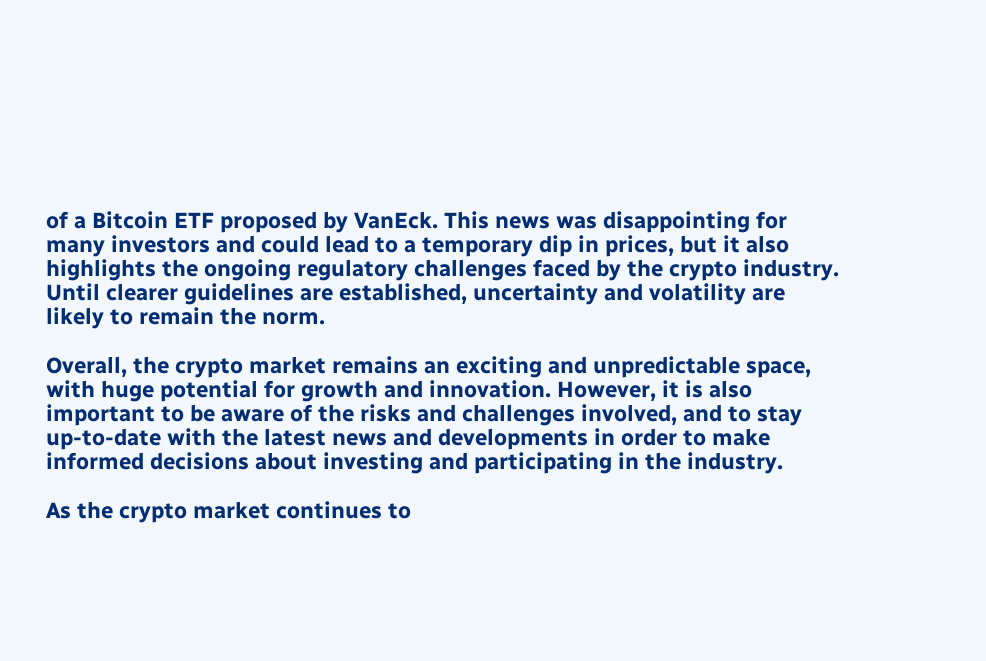of a Bitcoin ETF proposed by VanEck. This news was disappointing for many investors and could lead to a temporary dip in prices, but it also highlights the ongoing regulatory challenges faced by the crypto industry. Until clearer guidelines are established, uncertainty and volatility are likely to remain the norm.

Overall, the crypto market remains an exciting and unpredictable space, with huge potential for growth and innovation. However, it is also important to be aware of the risks and challenges involved, and to stay up-to-date with the latest news and developments in order to make informed decisions about investing and participating in the industry.

As the crypto market continues to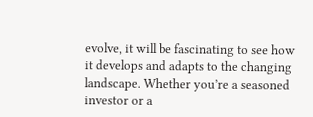evolve, it will be fascinating to see how it develops and adapts to the changing landscape. Whether you’re a seasoned investor or a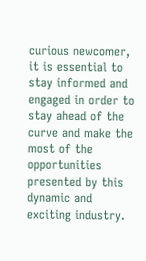curious newcomer, it is essential to stay informed and engaged in order to stay ahead of the curve and make the most of the opportunities presented by this dynamic and exciting industry.